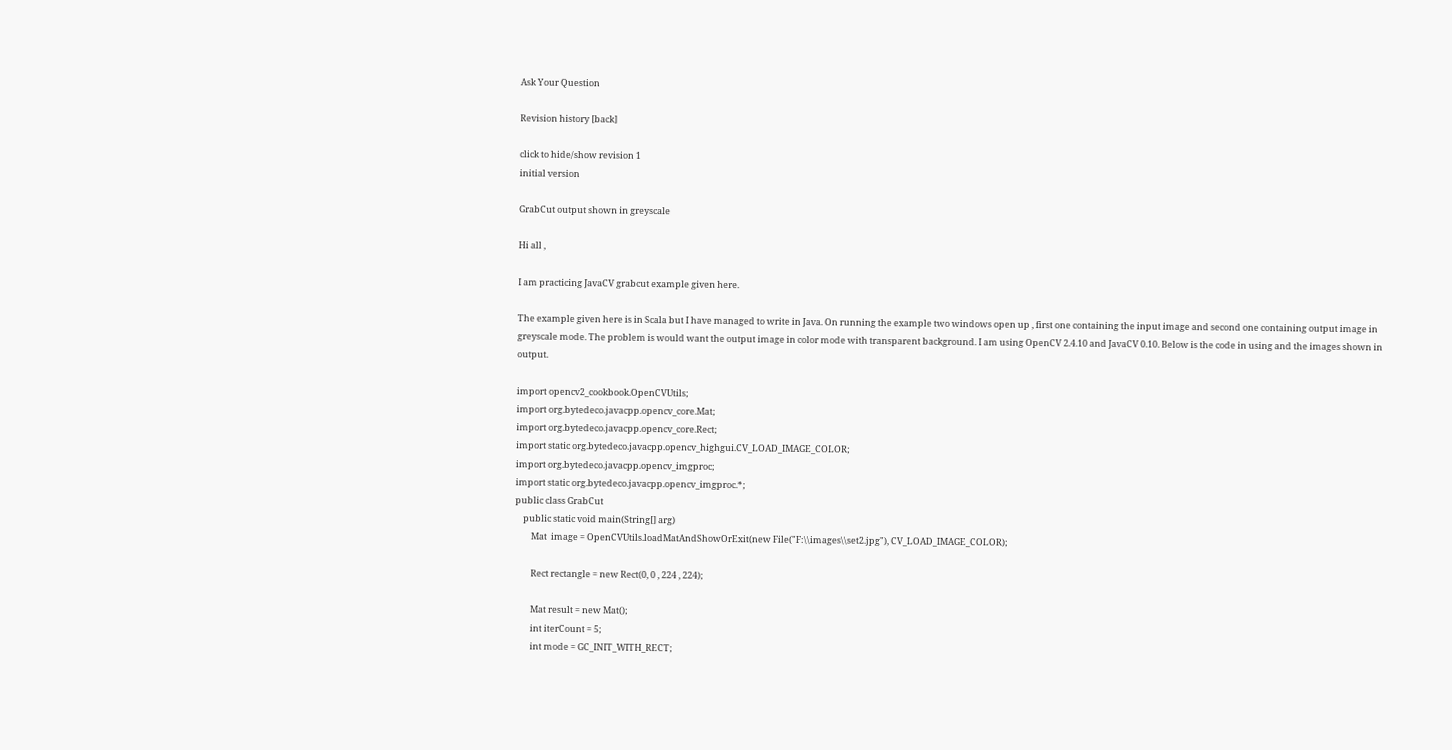Ask Your Question

Revision history [back]

click to hide/show revision 1
initial version

GrabCut output shown in greyscale

Hi all ,

I am practicing JavaCV grabcut example given here.

The example given here is in Scala but I have managed to write in Java. On running the example two windows open up , first one containing the input image and second one containing output image in greyscale mode. The problem is would want the output image in color mode with transparent background. I am using OpenCV 2.4.10 and JavaCV 0.10. Below is the code in using and the images shown in output.

import opencv2_cookbook.OpenCVUtils;
import org.bytedeco.javacpp.opencv_core.Mat;
import org.bytedeco.javacpp.opencv_core.Rect;
import static org.bytedeco.javacpp.opencv_highgui.CV_LOAD_IMAGE_COLOR;
import org.bytedeco.javacpp.opencv_imgproc;
import static org.bytedeco.javacpp.opencv_imgproc.*;
public class GrabCut
    public static void main(String[] arg)
        Mat  image = OpenCVUtils.loadMatAndShowOrExit(new File("F:\\images\\set2.jpg"), CV_LOAD_IMAGE_COLOR);

        Rect rectangle = new Rect(0, 0 , 224 , 224);

        Mat result = new Mat();
        int iterCount = 5;
        int mode = GC_INIT_WITH_RECT;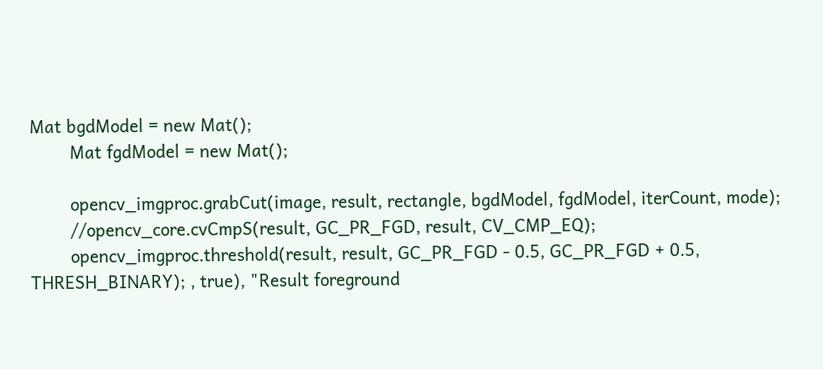Mat bgdModel = new Mat();
        Mat fgdModel = new Mat();

        opencv_imgproc.grabCut(image, result, rectangle, bgdModel, fgdModel, iterCount, mode);
        //opencv_core.cvCmpS(result, GC_PR_FGD, result, CV_CMP_EQ);
        opencv_imgproc.threshold(result, result, GC_PR_FGD - 0.5, GC_PR_FGD + 0.5, THRESH_BINARY); , true), "Result foreground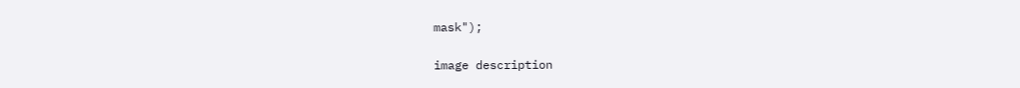mask");

image description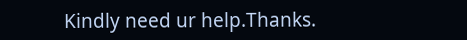Kindly need ur help.Thanks.